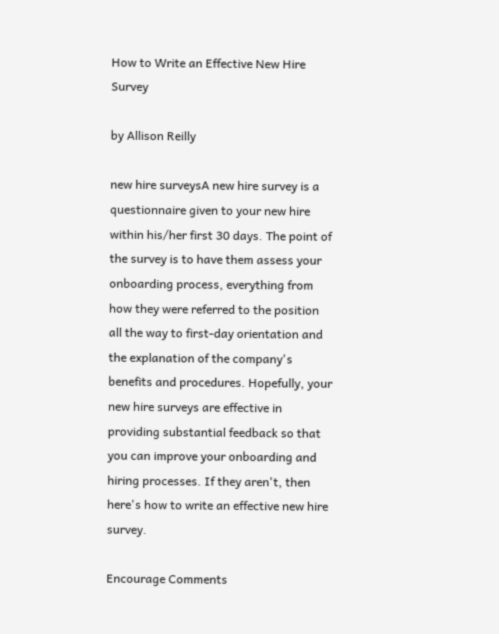How to Write an Effective New Hire Survey

by Allison Reilly

new hire surveysA new hire survey is a questionnaire given to your new hire within his/her first 30 days. The point of the survey is to have them assess your onboarding process, everything from how they were referred to the position all the way to first-day orientation and the explanation of the company's benefits and procedures. Hopefully, your new hire surveys are effective in providing substantial feedback so that you can improve your onboarding and hiring processes. If they aren't, then here's how to write an effective new hire survey.

Encourage Comments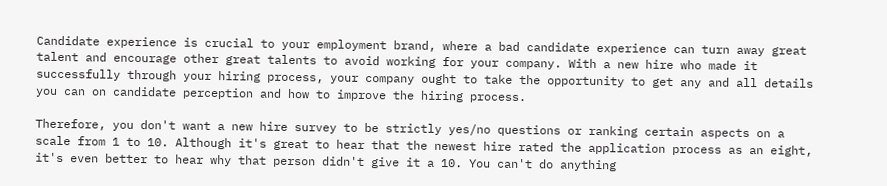Candidate experience is crucial to your employment brand, where a bad candidate experience can turn away great talent and encourage other great talents to avoid working for your company. With a new hire who made it successfully through your hiring process, your company ought to take the opportunity to get any and all details you can on candidate perception and how to improve the hiring process.

Therefore, you don't want a new hire survey to be strictly yes/no questions or ranking certain aspects on a scale from 1 to 10. Although it's great to hear that the newest hire rated the application process as an eight, it's even better to hear why that person didn't give it a 10. You can't do anything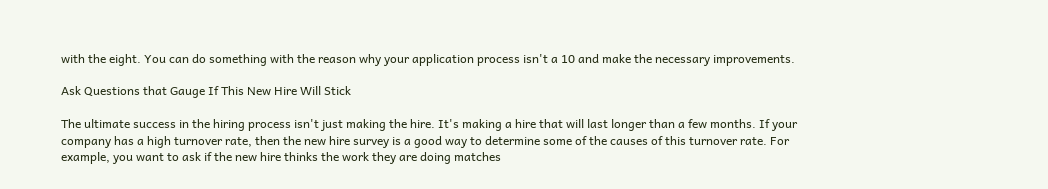with the eight. You can do something with the reason why your application process isn't a 10 and make the necessary improvements.

Ask Questions that Gauge If This New Hire Will Stick

The ultimate success in the hiring process isn't just making the hire. It's making a hire that will last longer than a few months. If your company has a high turnover rate, then the new hire survey is a good way to determine some of the causes of this turnover rate. For example, you want to ask if the new hire thinks the work they are doing matches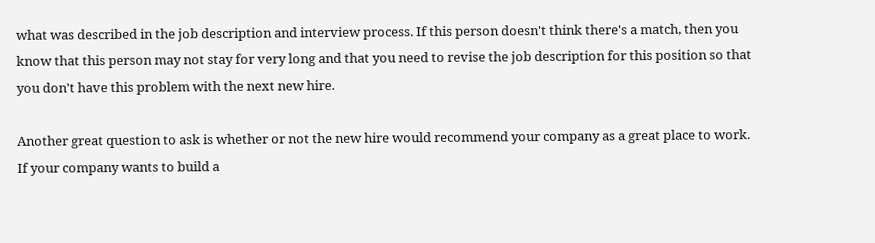what was described in the job description and interview process. If this person doesn't think there's a match, then you know that this person may not stay for very long and that you need to revise the job description for this position so that you don't have this problem with the next new hire.

Another great question to ask is whether or not the new hire would recommend your company as a great place to work. If your company wants to build a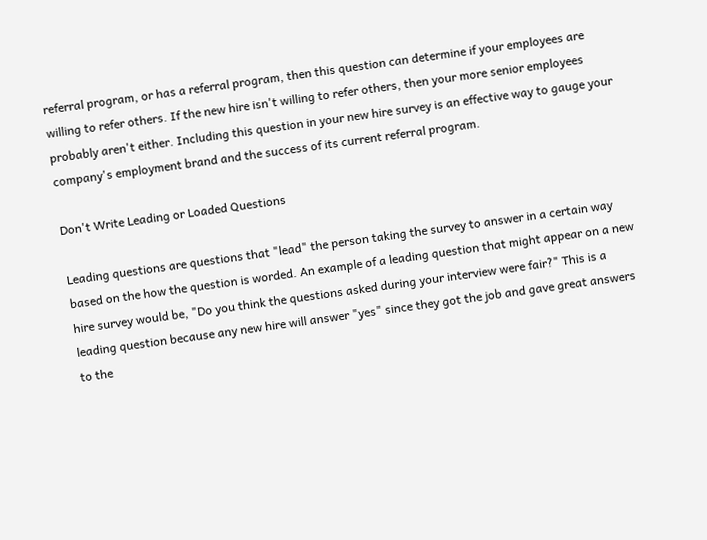referral program, or has a referral program, then this question can determine if your employees are willing to refer others. If the new hire isn't willing to refer others, then your more senior employees probably aren't either. Including this question in your new hire survey is an effective way to gauge your company's employment brand and the success of its current referral program.

Don't Write Leading or Loaded Questions

Leading questions are questions that "lead" the person taking the survey to answer in a certain way based on the how the question is worded. An example of a leading question that might appear on a new hire survey would be, "Do you think the questions asked during your interview were fair?" This is a leading question because any new hire will answer "yes" since they got the job and gave great answers to the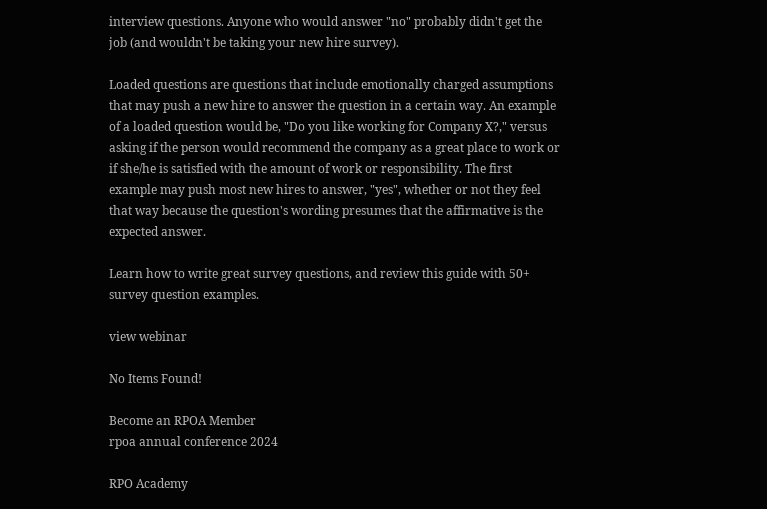interview questions. Anyone who would answer "no" probably didn't get the job (and wouldn't be taking your new hire survey).

Loaded questions are questions that include emotionally charged assumptions that may push a new hire to answer the question in a certain way. An example of a loaded question would be, "Do you like working for Company X?," versus asking if the person would recommend the company as a great place to work or if she/he is satisfied with the amount of work or responsibility. The first example may push most new hires to answer, "yes", whether or not they feel that way because the question's wording presumes that the affirmative is the expected answer.

Learn how to write great survey questions, and review this guide with 50+ survey question examples.

view webinar

No Items Found!

Become an RPOA Member
rpoa annual conference 2024

RPO Academy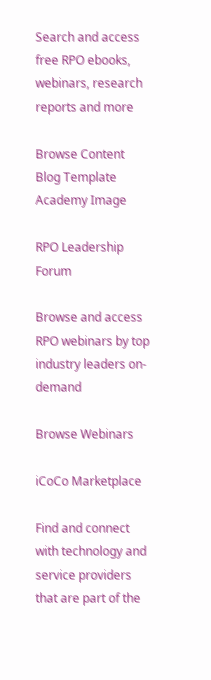Search and access free RPO ebooks, webinars, research reports and more

Browse Content
Blog Template Academy Image

RPO Leadership Forum

Browse and access RPO webinars by top industry leaders on-demand

Browse Webinars

iCoCo Marketplace

Find and connect with technology and service providers that are part of the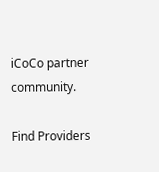iCoCo partner community.

Find Providers